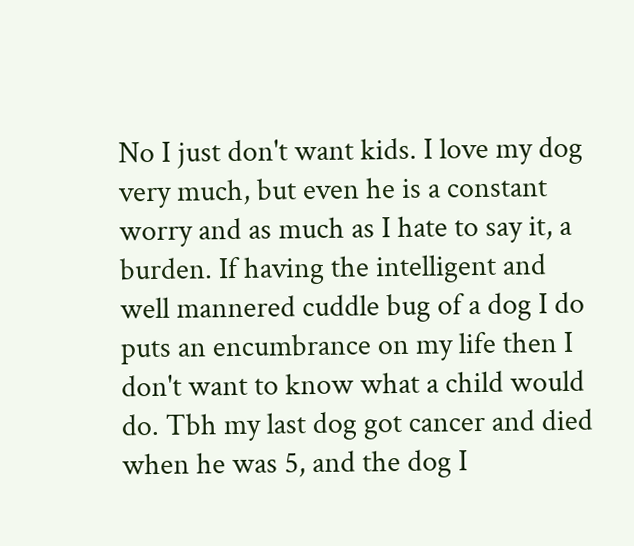No I just don't want kids. I love my dog very much, but even he is a constant worry and as much as I hate to say it, a burden. If having the intelligent and well mannered cuddle bug of a dog I do puts an encumbrance on my life then I don't want to know what a child would do. Tbh my last dog got cancer and died when he was 5, and the dog I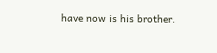have now is his brother.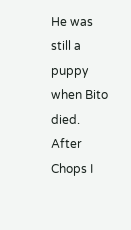He was still a puppy when Bito died. After Chops I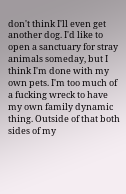don't think I'll even get another dog. I'd like to open a sanctuary for stray animals someday, but I think I'm done with my own pets. I'm too much of a fucking wreck to have my own family dynamic thing. Outside of that both sides of my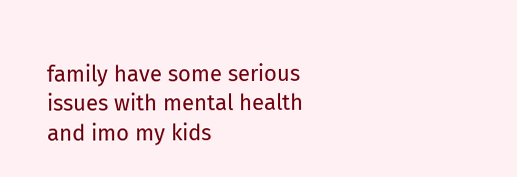family have some serious issues with mental health and imo my kids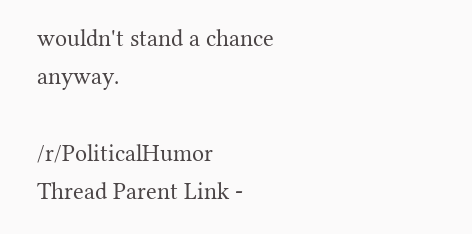wouldn't stand a chance anyway.

/r/PoliticalHumor Thread Parent Link -